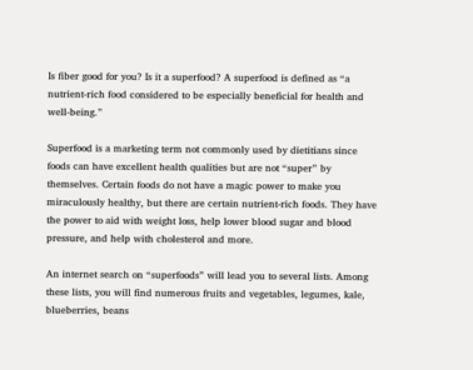Is fiber good for you? Is it a superfood? A superfood is defined as “a nutrient-rich food considered to be especially beneficial for health and well-being.”

Superfood is a marketing term not commonly used by dietitians since foods can have excellent health qualities but are not “super” by themselves. Certain foods do not have a magic power to make you miraculously healthy, but there are certain nutrient-rich foods. They have the power to aid with weight loss, help lower blood sugar and blood pressure, and help with cholesterol and more.

An internet search on “superfoods” will lead you to several lists. Among these lists, you will find numerous fruits and vegetables, legumes, kale, blueberries, beans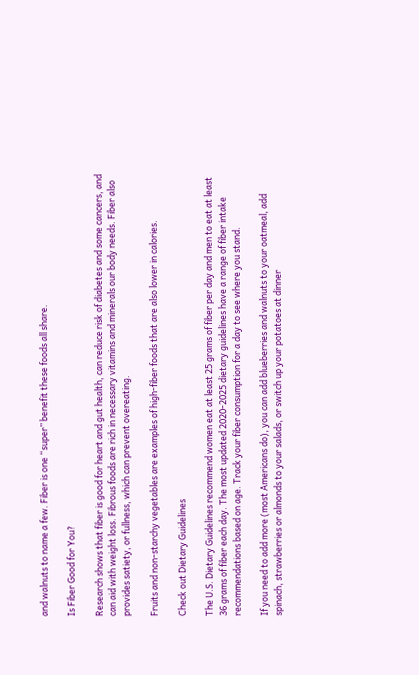and walnuts to name a few. Fiber is one “super” benefit these foods all share.

Is Fiber Good for You?

Research shows that fiber is good for heart and gut health, can reduce risk of diabetes and some cancers, and can aid with weight loss. Fibrous foods are rich in necessary vitamins and minerals our body needs. Fiber also provides satiety, or fullness, which can prevent overeating.

Fruits and non-starchy vegetables are examples of high-fiber foods that are also lower in calories.

Check out Dietary Guidelines

The U.S. Dietary Guidelines recommend women eat at least 25 grams of fiber per day and men to eat at least 36 grams of fiber each day. The most updated 2020-2025 dietary guidelines have a range of fiber intake recommendations based on age. Track your fiber consumption for a day to see where you stand.

If you need to add more (most Americans do), you can add blueberries and walnuts to your oatmeal, add spinach, strawberries or almonds to your salads, or switch up your potatoes at dinner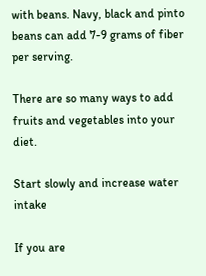with beans. Navy, black and pinto beans can add 7-9 grams of fiber per serving.

There are so many ways to add fruits and vegetables into your diet.

Start slowly and increase water intake

If you are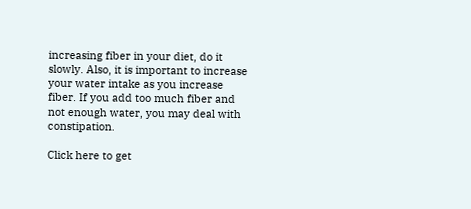increasing fiber in your diet, do it slowly. Also, it is important to increase your water intake as you increase fiber. If you add too much fiber and not enough water, you may deal with constipation.

Click here to get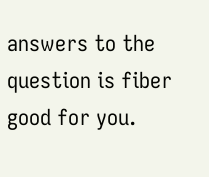answers to the question is fiber good for you.